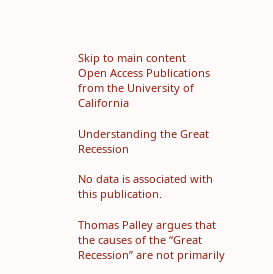Skip to main content
Open Access Publications from the University of California

Understanding the Great Recession

No data is associated with this publication.

Thomas Palley argues that the causes of the “Great Recession” are not primarily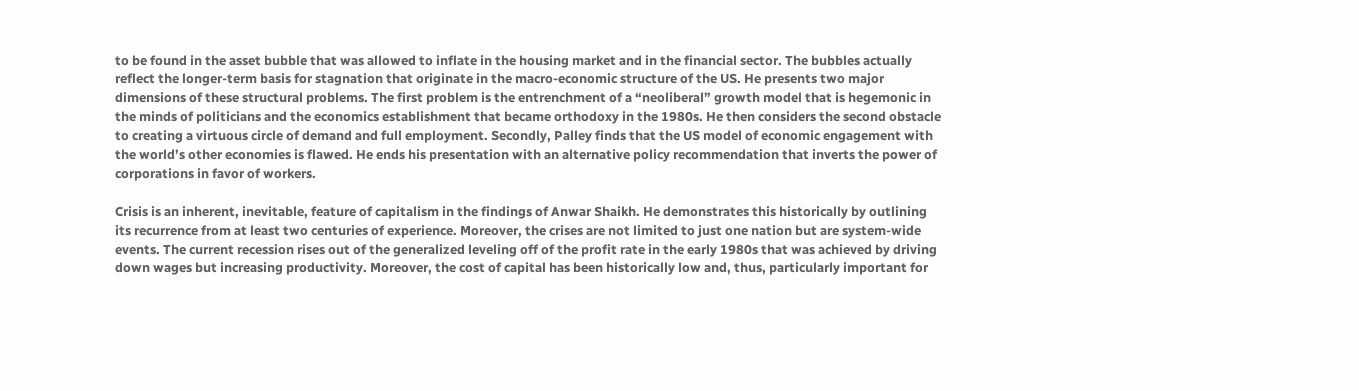to be found in the asset bubble that was allowed to inflate in the housing market and in the financial sector. The bubbles actually reflect the longer-term basis for stagnation that originate in the macro-economic structure of the US. He presents two major dimensions of these structural problems. The first problem is the entrenchment of a “neoliberal” growth model that is hegemonic in the minds of politicians and the economics establishment that became orthodoxy in the 1980s. He then considers the second obstacle to creating a virtuous circle of demand and full employment. Secondly, Palley finds that the US model of economic engagement with the world’s other economies is flawed. He ends his presentation with an alternative policy recommendation that inverts the power of corporations in favor of workers.

Crisis is an inherent, inevitable, feature of capitalism in the findings of Anwar Shaikh. He demonstrates this historically by outlining its recurrence from at least two centuries of experience. Moreover, the crises are not limited to just one nation but are system-wide events. The current recession rises out of the generalized leveling off of the profit rate in the early 1980s that was achieved by driving down wages but increasing productivity. Moreover, the cost of capital has been historically low and, thus, particularly important for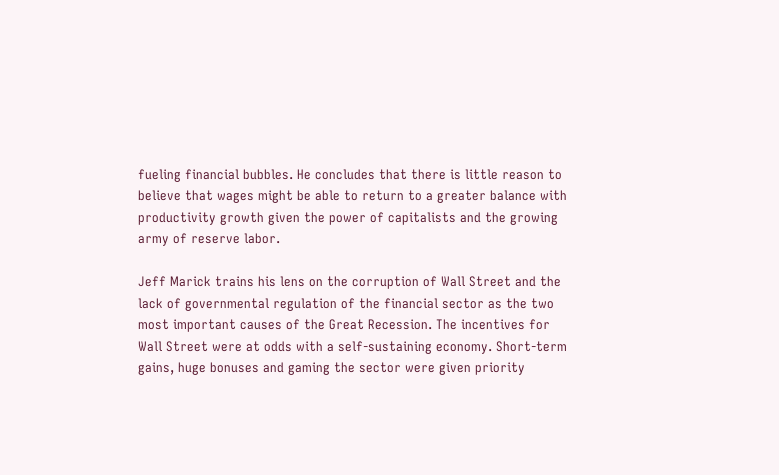fueling financial bubbles. He concludes that there is little reason to believe that wages might be able to return to a greater balance with productivity growth given the power of capitalists and the growing army of reserve labor.

Jeff Marick trains his lens on the corruption of Wall Street and the lack of governmental regulation of the financial sector as the two most important causes of the Great Recession. The incentives for Wall Street were at odds with a self-sustaining economy. Short-term gains, huge bonuses and gaming the sector were given priority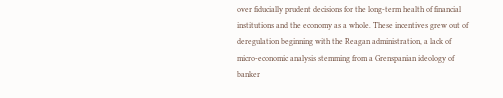over fiducially prudent decisions for the long-term health of financial institutions and the economy as a whole. These incentives grew out of deregulation beginning with the Reagan administration, a lack of micro-economic analysis stemming from a Grenspanian ideology of banker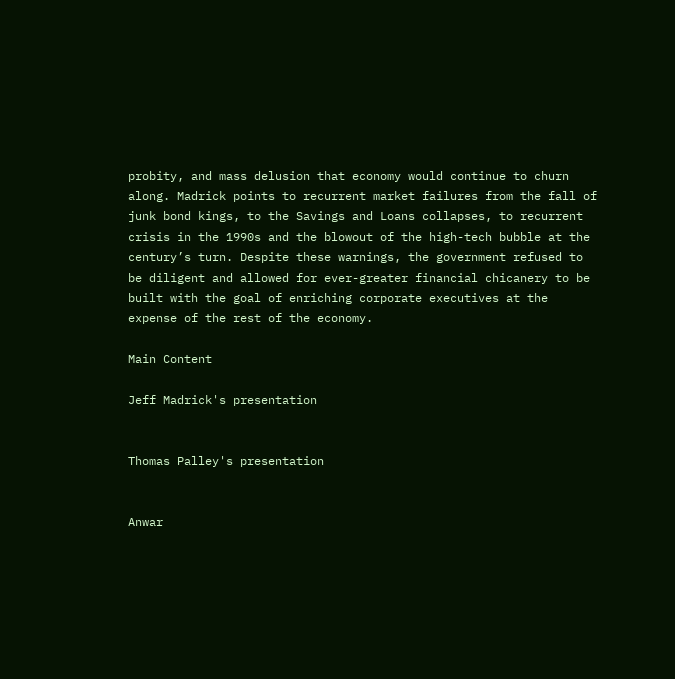probity, and mass delusion that economy would continue to churn along. Madrick points to recurrent market failures from the fall of junk bond kings, to the Savings and Loans collapses, to recurrent crisis in the 1990s and the blowout of the high-tech bubble at the century’s turn. Despite these warnings, the government refused to be diligent and allowed for ever-greater financial chicanery to be built with the goal of enriching corporate executives at the expense of the rest of the economy.

Main Content

Jeff Madrick's presentation


Thomas Palley's presentation


Anwar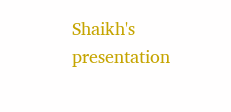Shaikh's presentation